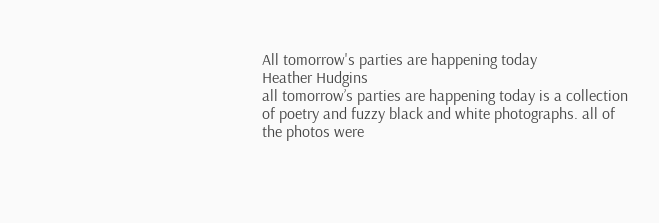All tomorrow's parties are happening today
Heather Hudgins
all tomorrow’s parties are happening today is a collection of poetry and fuzzy black and white photographs. all of the photos were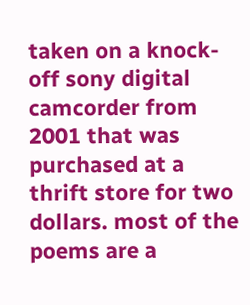taken on a knock-off sony digital camcorder from 2001 that was purchased at a thrift store for two dollars. most of the poems are a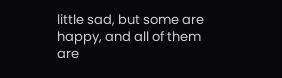little sad, but some are happy, and all of them are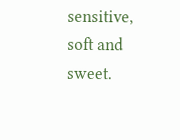sensitive, soft and sweet.